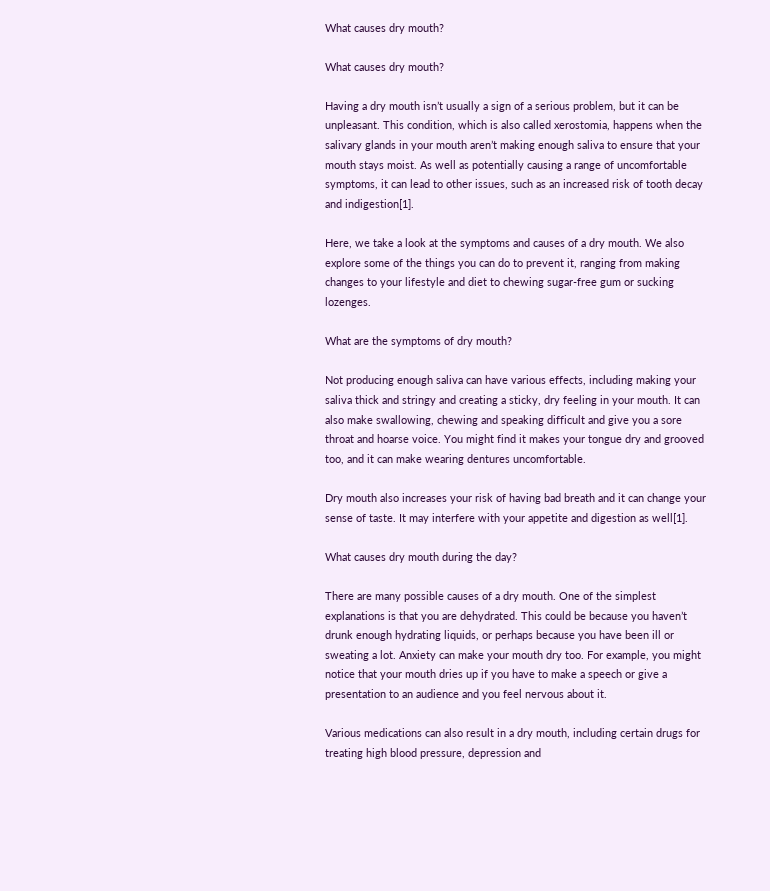What causes dry mouth?

What causes dry mouth?

Having a dry mouth isn’t usually a sign of a serious problem, but it can be unpleasant. This condition, which is also called xerostomia, happens when the salivary glands in your mouth aren’t making enough saliva to ensure that your mouth stays moist. As well as potentially causing a range of uncomfortable symptoms, it can lead to other issues, such as an increased risk of tooth decay and indigestion[1].

Here, we take a look at the symptoms and causes of a dry mouth. We also explore some of the things you can do to prevent it, ranging from making changes to your lifestyle and diet to chewing sugar-free gum or sucking lozenges.

What are the symptoms of dry mouth?

Not producing enough saliva can have various effects, including making your saliva thick and stringy and creating a sticky, dry feeling in your mouth. It can also make swallowing, chewing and speaking difficult and give you a sore throat and hoarse voice. You might find it makes your tongue dry and grooved too, and it can make wearing dentures uncomfortable.

Dry mouth also increases your risk of having bad breath and it can change your sense of taste. It may interfere with your appetite and digestion as well[1].

What causes dry mouth during the day?

There are many possible causes of a dry mouth. One of the simplest explanations is that you are dehydrated. This could be because you haven’t drunk enough hydrating liquids, or perhaps because you have been ill or sweating a lot. Anxiety can make your mouth dry too. For example, you might notice that your mouth dries up if you have to make a speech or give a presentation to an audience and you feel nervous about it.

Various medications can also result in a dry mouth, including certain drugs for treating high blood pressure, depression and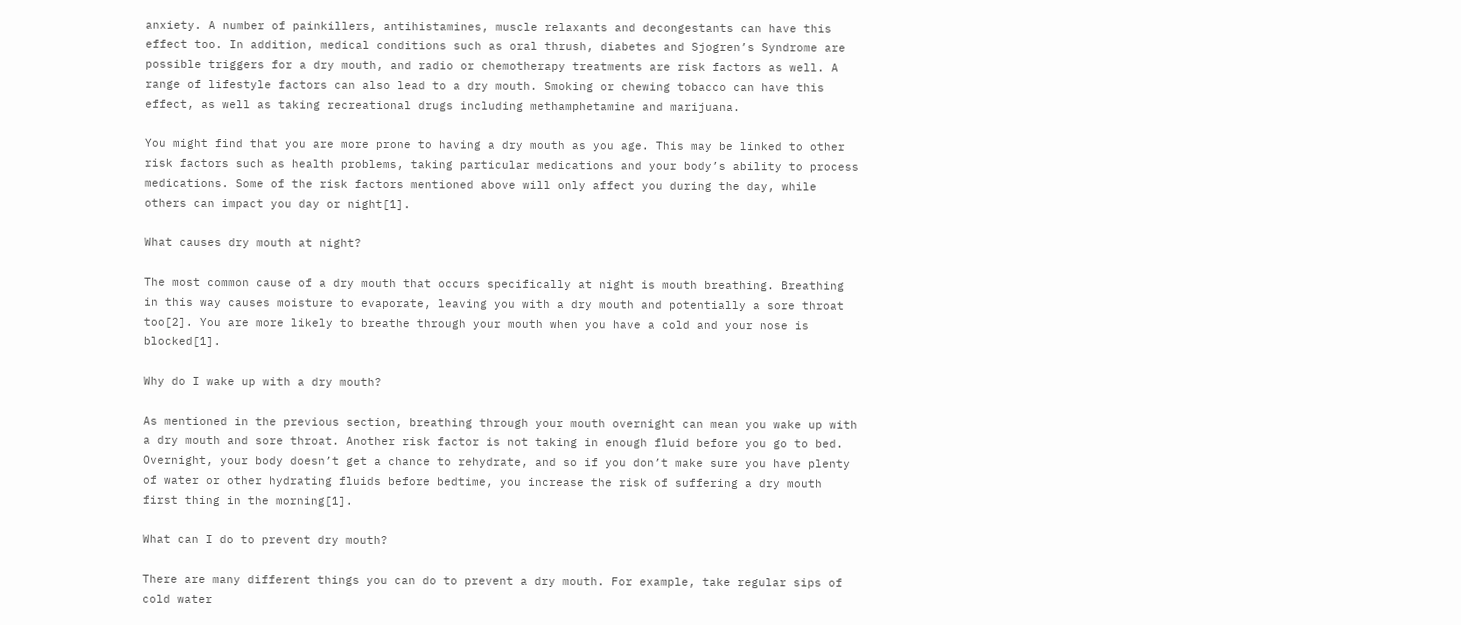anxiety. A number of painkillers, antihistamines, muscle relaxants and decongestants can have this effect too. In addition, medical conditions such as oral thrush, diabetes and Sjogren’s Syndrome are possible triggers for a dry mouth, and radio or chemotherapy treatments are risk factors as well. A range of lifestyle factors can also lead to a dry mouth. Smoking or chewing tobacco can have this effect, as well as taking recreational drugs including methamphetamine and marijuana.

You might find that you are more prone to having a dry mouth as you age. This may be linked to other risk factors such as health problems, taking particular medications and your body’s ability to process medications. Some of the risk factors mentioned above will only affect you during the day, while others can impact you day or night[1].

What causes dry mouth at night?

The most common cause of a dry mouth that occurs specifically at night is mouth breathing. Breathing in this way causes moisture to evaporate, leaving you with a dry mouth and potentially a sore throat too[2]. You are more likely to breathe through your mouth when you have a cold and your nose is blocked[1].

Why do I wake up with a dry mouth?

As mentioned in the previous section, breathing through your mouth overnight can mean you wake up with a dry mouth and sore throat. Another risk factor is not taking in enough fluid before you go to bed. Overnight, your body doesn’t get a chance to rehydrate, and so if you don’t make sure you have plenty of water or other hydrating fluids before bedtime, you increase the risk of suffering a dry mouth first thing in the morning[1].

What can I do to prevent dry mouth?

There are many different things you can do to prevent a dry mouth. For example, take regular sips of cold water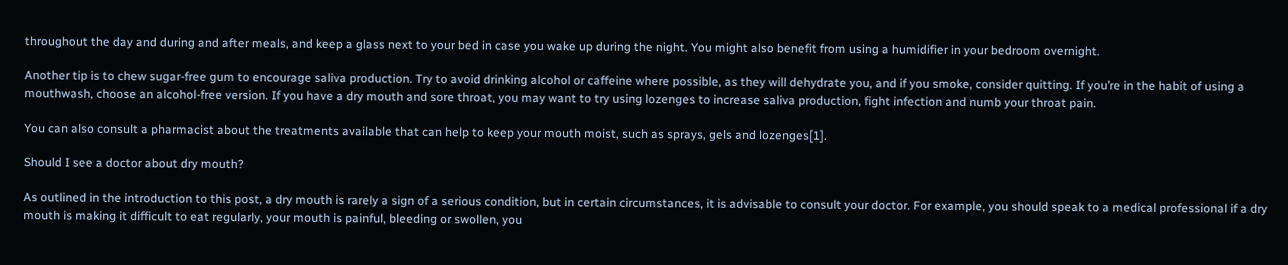throughout the day and during and after meals, and keep a glass next to your bed in case you wake up during the night. You might also benefit from using a humidifier in your bedroom overnight.

Another tip is to chew sugar-free gum to encourage saliva production. Try to avoid drinking alcohol or caffeine where possible, as they will dehydrate you, and if you smoke, consider quitting. If you’re in the habit of using a mouthwash, choose an alcohol-free version. If you have a dry mouth and sore throat, you may want to try using lozenges to increase saliva production, fight infection and numb your throat pain.

You can also consult a pharmacist about the treatments available that can help to keep your mouth moist, such as sprays, gels and lozenges[1].

Should I see a doctor about dry mouth?

As outlined in the introduction to this post, a dry mouth is rarely a sign of a serious condition, but in certain circumstances, it is advisable to consult your doctor. For example, you should speak to a medical professional if a dry mouth is making it difficult to eat regularly, your mouth is painful, bleeding or swollen, you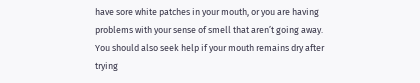have sore white patches in your mouth, or you are having problems with your sense of smell that aren’t going away. You should also seek help if your mouth remains dry after trying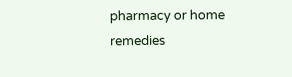pharmacy or home remedies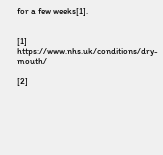for a few weeks[1].


[1] https://www.nhs.uk/conditions/dry-mouth/

[2]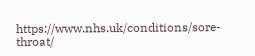https://www.nhs.uk/conditions/sore-throat/